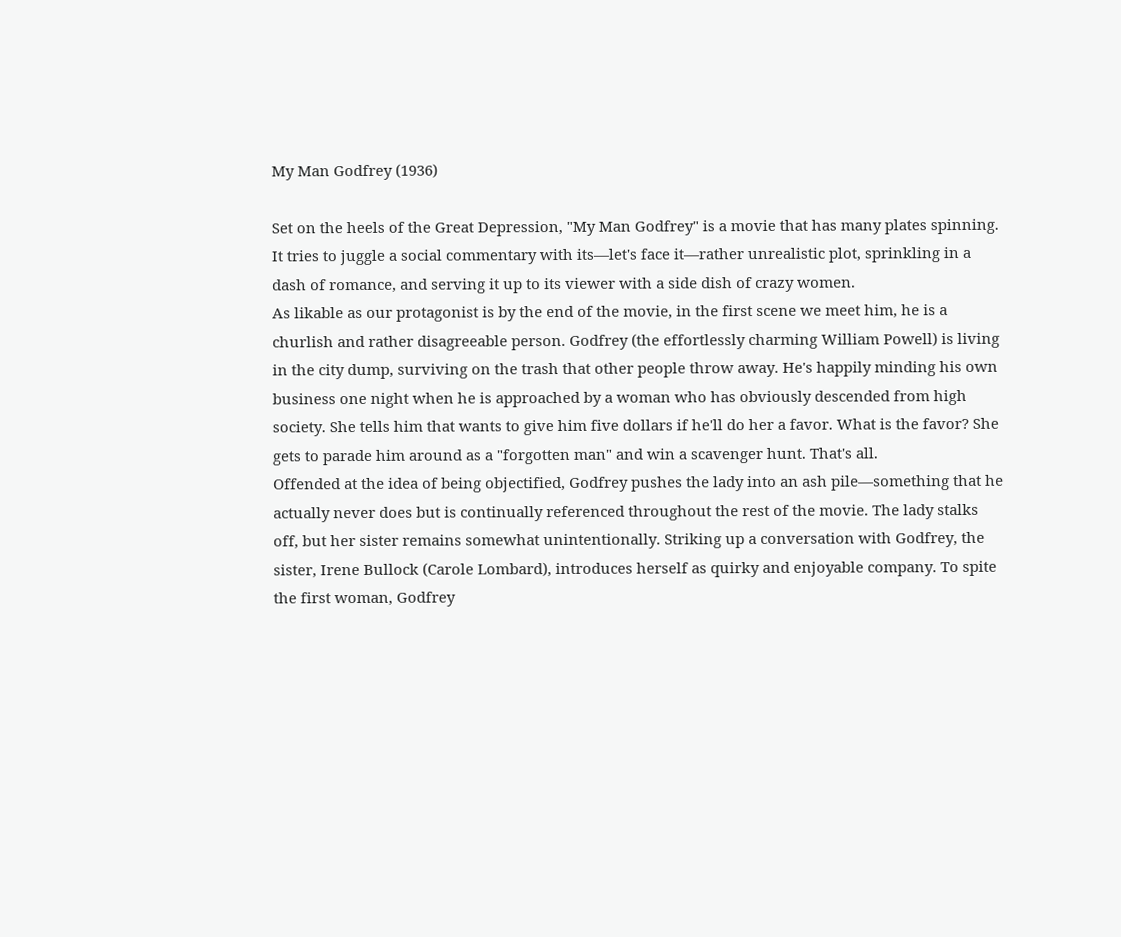My Man Godfrey (1936)

Set on the heels of the Great Depression, "My Man Godfrey" is a movie that has many plates spinning. It tries to juggle a social commentary with its—let's face it—rather unrealistic plot, sprinkling in a dash of romance, and serving it up to its viewer with a side dish of crazy women.
As likable as our protagonist is by the end of the movie, in the first scene we meet him, he is a churlish and rather disagreeable person. Godfrey (the effortlessly charming William Powell) is living in the city dump, surviving on the trash that other people throw away. He's happily minding his own business one night when he is approached by a woman who has obviously descended from high society. She tells him that wants to give him five dollars if he'll do her a favor. What is the favor? She gets to parade him around as a "forgotten man" and win a scavenger hunt. That's all.
Offended at the idea of being objectified, Godfrey pushes the lady into an ash pile—something that he actually never does but is continually referenced throughout the rest of the movie. The lady stalks off, but her sister remains somewhat unintentionally. Striking up a conversation with Godfrey, the sister, Irene Bullock (Carole Lombard), introduces herself as quirky and enjoyable company. To spite the first woman, Godfrey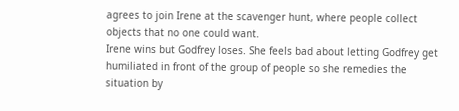agrees to join Irene at the scavenger hunt, where people collect objects that no one could want.
Irene wins but Godfrey loses. She feels bad about letting Godfrey get humiliated in front of the group of people so she remedies the situation by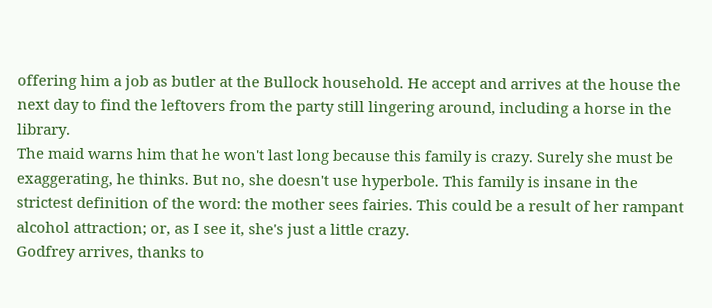offering him a job as butler at the Bullock household. He accept and arrives at the house the next day to find the leftovers from the party still lingering around, including a horse in the library.
The maid warns him that he won't last long because this family is crazy. Surely she must be exaggerating, he thinks. But no, she doesn't use hyperbole. This family is insane in the strictest definition of the word: the mother sees fairies. This could be a result of her rampant alcohol attraction; or, as I see it, she's just a little crazy.
Godfrey arrives, thanks to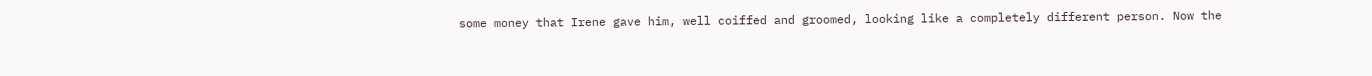some money that Irene gave him, well coiffed and groomed, looking like a completely different person. Now the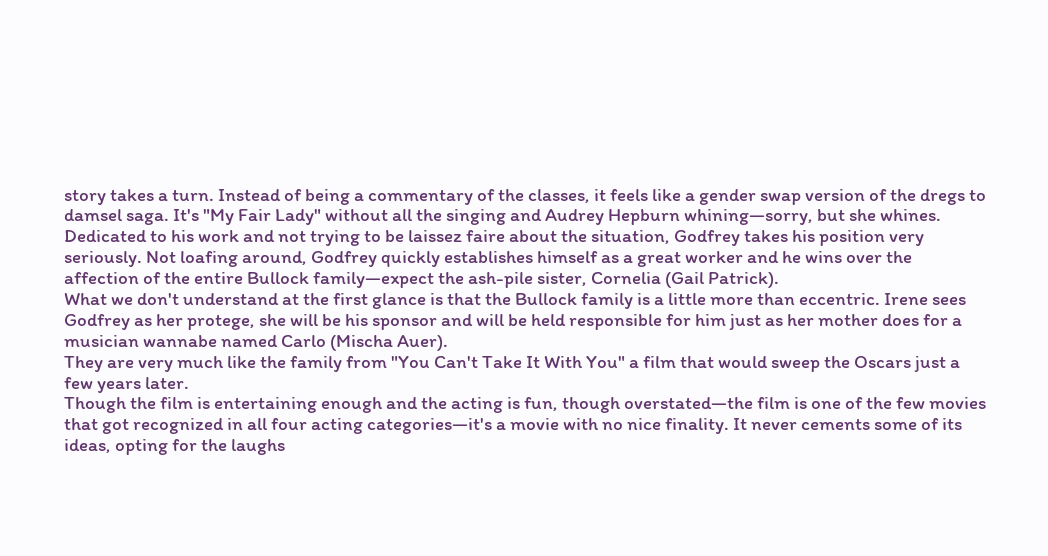story takes a turn. Instead of being a commentary of the classes, it feels like a gender swap version of the dregs to damsel saga. It's "My Fair Lady" without all the singing and Audrey Hepburn whining—sorry, but she whines.
Dedicated to his work and not trying to be laissez faire about the situation, Godfrey takes his position very seriously. Not loafing around, Godfrey quickly establishes himself as a great worker and he wins over the affection of the entire Bullock family—expect the ash-pile sister, Cornelia (Gail Patrick).
What we don't understand at the first glance is that the Bullock family is a little more than eccentric. Irene sees Godfrey as her protege, she will be his sponsor and will be held responsible for him just as her mother does for a musician wannabe named Carlo (Mischa Auer).
They are very much like the family from "You Can't Take It With You" a film that would sweep the Oscars just a few years later.
Though the film is entertaining enough and the acting is fun, though overstated—the film is one of the few movies that got recognized in all four acting categories—it's a movie with no nice finality. It never cements some of its ideas, opting for the laughs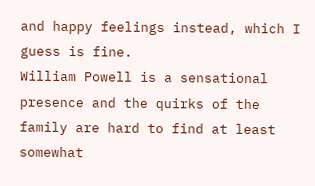and happy feelings instead, which I guess is fine.
William Powell is a sensational presence and the quirks of the family are hard to find at least somewhat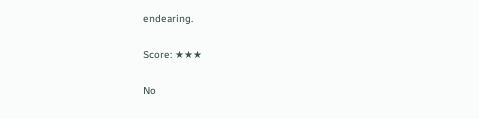endearing.

Score: ★★★

No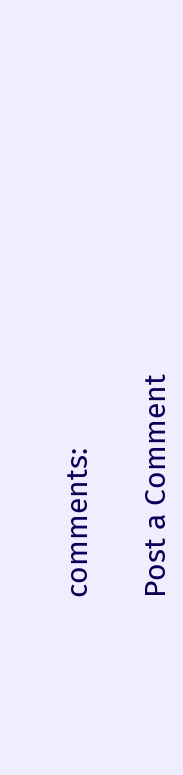comments:

Post a Comment